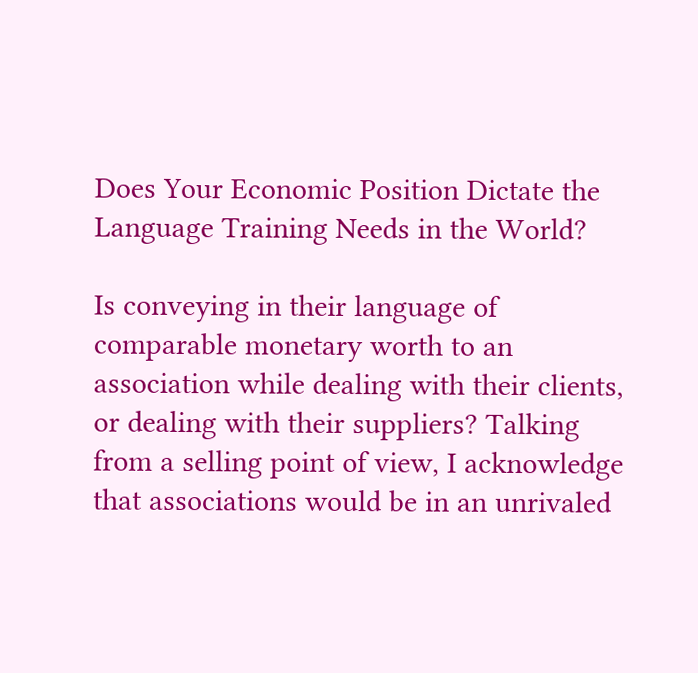Does Your Economic Position Dictate the Language Training Needs in the World?

Is conveying in their language of comparable monetary worth to an association while dealing with their clients, or dealing with their suppliers? Talking from a selling point of view, I acknowledge that associations would be in an unrivaled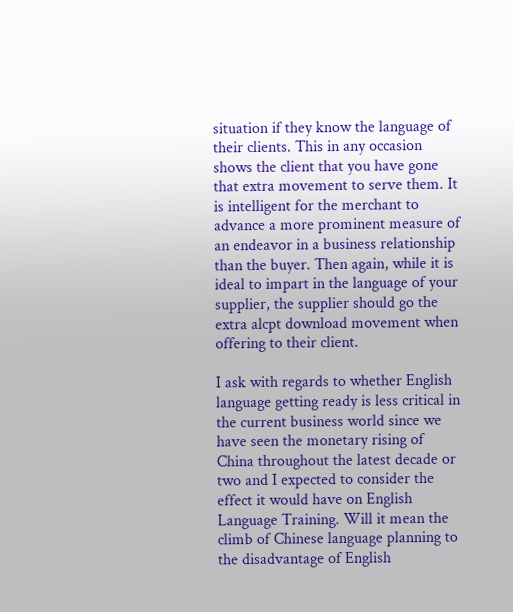situation if they know the language of their clients. This in any occasion shows the client that you have gone that extra movement to serve them. It is intelligent for the merchant to advance a more prominent measure of an endeavor in a business relationship than the buyer. Then again, while it is ideal to impart in the language of your supplier, the supplier should go the extra alcpt download movement when offering to their client.

I ask with regards to whether English language getting ready is less critical in the current business world since we have seen the monetary rising of China throughout the latest decade or two and I expected to consider the effect it would have on English Language Training. Will it mean the climb of Chinese language planning to the disadvantage of English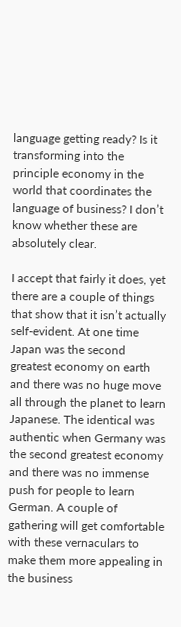language getting ready? Is it transforming into the principle economy in the world that coordinates the language of business? I don’t know whether these are absolutely clear.

I accept that fairly it does, yet there are a couple of things that show that it isn’t actually self-evident. At one time Japan was the second greatest economy on earth and there was no huge move all through the planet to learn Japanese. The identical was authentic when Germany was the second greatest economy and there was no immense push for people to learn German. A couple of gathering will get comfortable with these vernaculars to make them more appealing in the business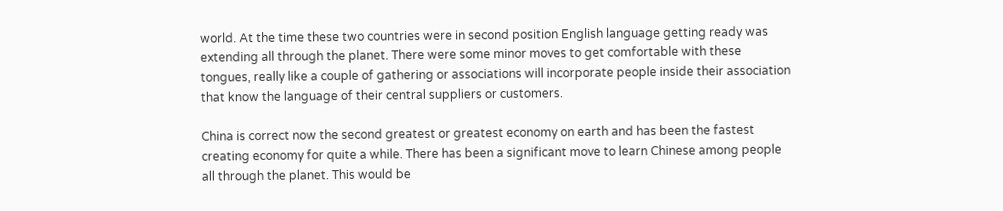world. At the time these two countries were in second position English language getting ready was extending all through the planet. There were some minor moves to get comfortable with these tongues, really like a couple of gathering or associations will incorporate people inside their association that know the language of their central suppliers or customers.

China is correct now the second greatest or greatest economy on earth and has been the fastest creating economy for quite a while. There has been a significant move to learn Chinese among people all through the planet. This would be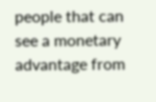people that can see a monetary advantage from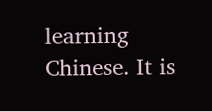learning Chinese. It is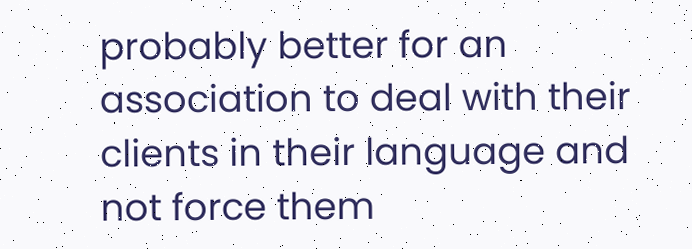probably better for an association to deal with their clients in their language and not force them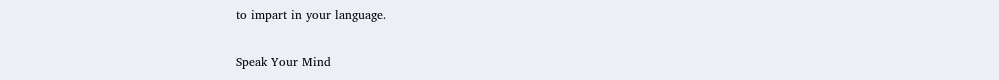to impart in your language.

Speak Your Mind